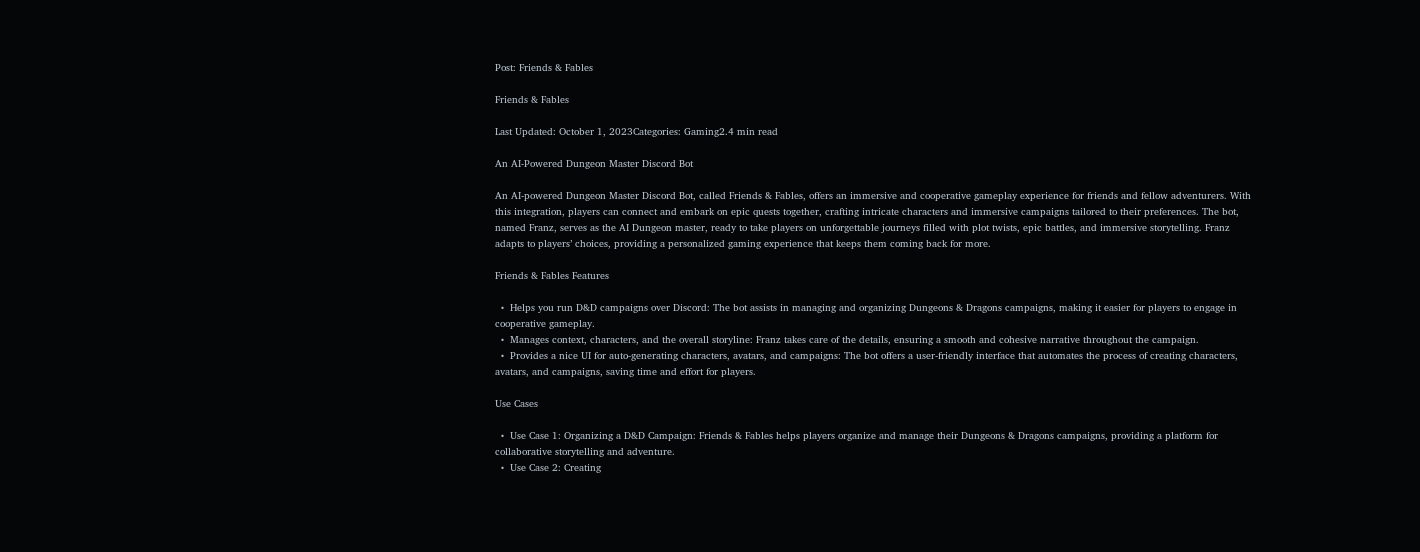Post: Friends & Fables

Friends & Fables

Last Updated: October 1, 2023Categories: Gaming2.4 min read

An AI-Powered Dungeon Master Discord Bot

An AI-powered Dungeon Master Discord Bot, called Friends & Fables, offers an immersive and cooperative gameplay experience for friends and fellow adventurers. With this integration, players can connect and embark on epic quests together, crafting intricate characters and immersive campaigns tailored to their preferences. The bot, named Franz, serves as the AI Dungeon master, ready to take players on unforgettable journeys filled with plot twists, epic battles, and immersive storytelling. Franz adapts to players’ choices, providing a personalized gaming experience that keeps them coming back for more.

Friends & Fables Features

  •  Helps you run D&D campaigns over Discord: The bot assists in managing and organizing Dungeons & Dragons campaigns, making it easier for players to engage in cooperative gameplay.
  •  Manages context, characters, and the overall storyline: Franz takes care of the details, ensuring a smooth and cohesive narrative throughout the campaign.
  •  Provides a nice UI for auto-generating characters, avatars, and campaigns: The bot offers a user-friendly interface that automates the process of creating characters, avatars, and campaigns, saving time and effort for players.

Use Cases

  •  Use Case 1: Organizing a D&D Campaign: Friends & Fables helps players organize and manage their Dungeons & Dragons campaigns, providing a platform for collaborative storytelling and adventure.
  •  Use Case 2: Creating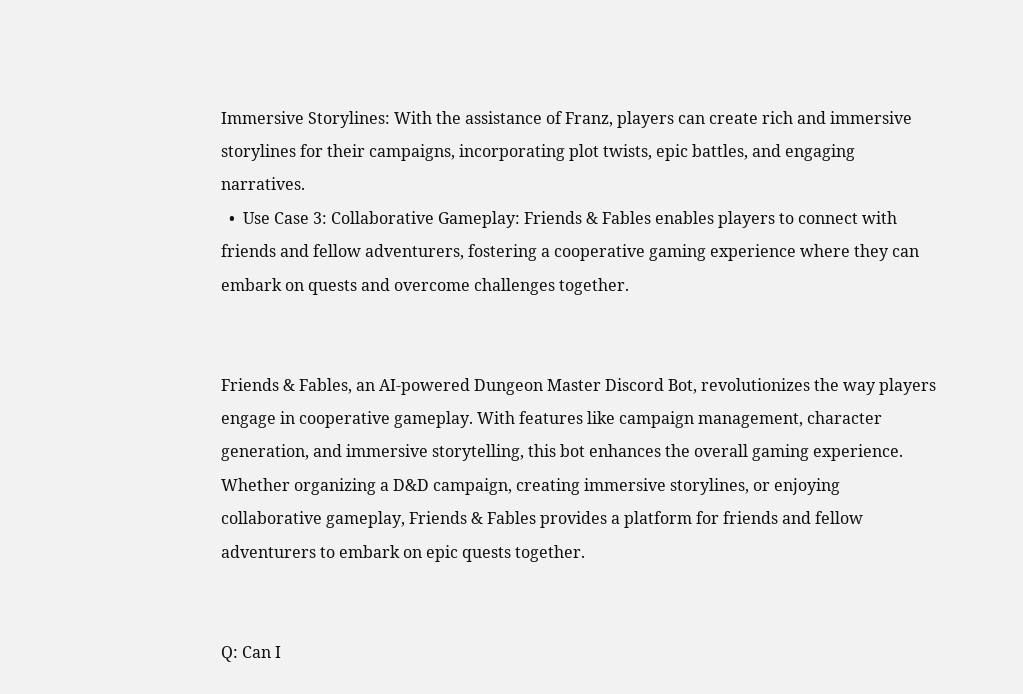Immersive Storylines: With the assistance of Franz, players can create rich and immersive storylines for their campaigns, incorporating plot twists, epic battles, and engaging narratives.
  •  Use Case 3: Collaborative Gameplay: Friends & Fables enables players to connect with friends and fellow adventurers, fostering a cooperative gaming experience where they can embark on quests and overcome challenges together.


Friends & Fables, an AI-powered Dungeon Master Discord Bot, revolutionizes the way players engage in cooperative gameplay. With features like campaign management, character generation, and immersive storytelling, this bot enhances the overall gaming experience. Whether organizing a D&D campaign, creating immersive storylines, or enjoying collaborative gameplay, Friends & Fables provides a platform for friends and fellow adventurers to embark on epic quests together.


Q: Can I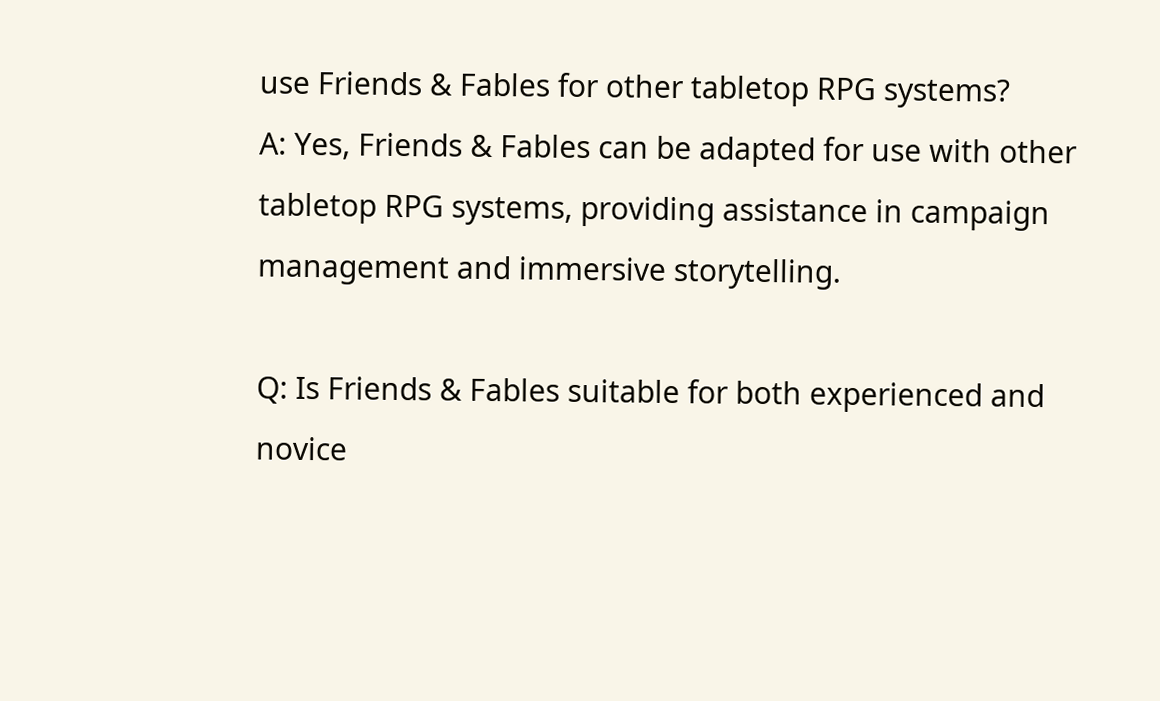use Friends & Fables for other tabletop RPG systems?
A: Yes, Friends & Fables can be adapted for use with other tabletop RPG systems, providing assistance in campaign management and immersive storytelling.

Q: Is Friends & Fables suitable for both experienced and novice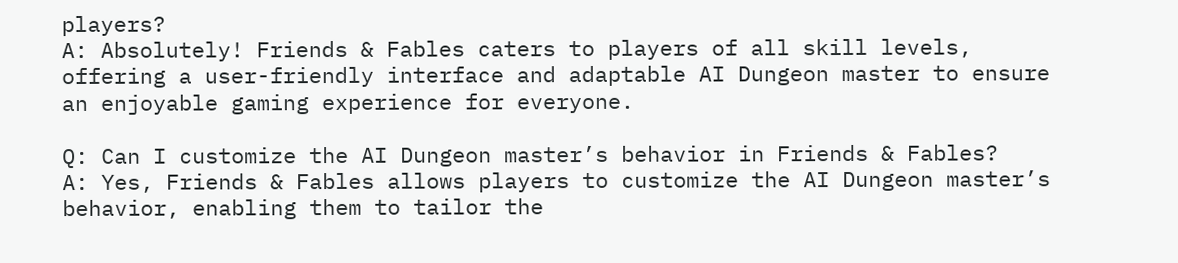players?
A: Absolutely! Friends & Fables caters to players of all skill levels, offering a user-friendly interface and adaptable AI Dungeon master to ensure an enjoyable gaming experience for everyone.

Q: Can I customize the AI Dungeon master’s behavior in Friends & Fables?
A: Yes, Friends & Fables allows players to customize the AI Dungeon master’s behavior, enabling them to tailor the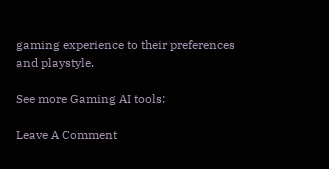gaming experience to their preferences and playstyle.

See more Gaming AI tools:

Leave A Comment